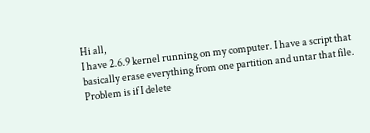Hi all,
I have 2.6.9 kernel running on my computer. I have a script that
basically erase everything from one partition and untar that file.
Problem is if I delete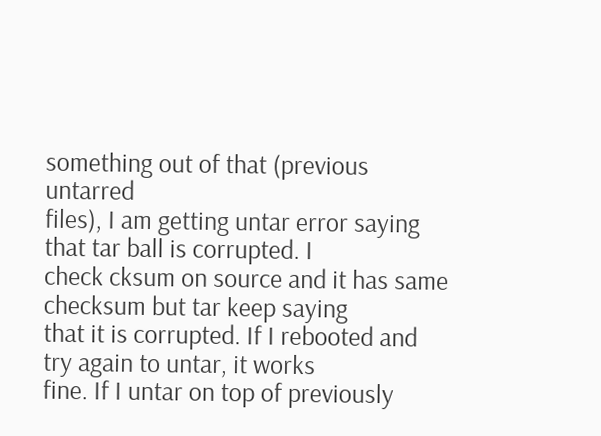something out of that (previous untarred
files), I am getting untar error saying that tar ball is corrupted. I
check cksum on source and it has same checksum but tar keep saying
that it is corrupted. If I rebooted and try again to untar, it works
fine. If I untar on top of previously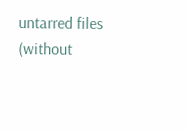untarred files (without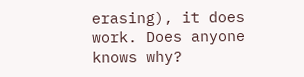erasing), it does work. Does anyone knows why?